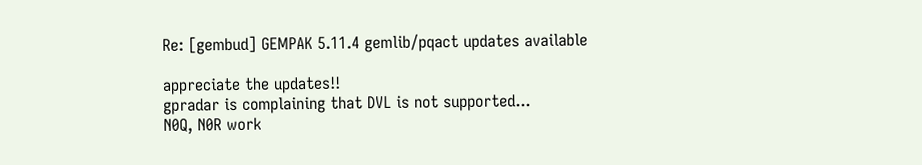Re: [gembud] GEMPAK 5.11.4 gemlib/pqact updates available

appreciate the updates!!
gpradar is complaining that DVL is not supported...
N0Q, N0R work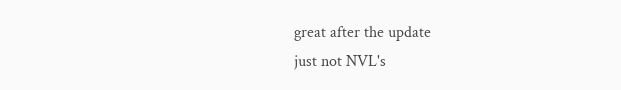great after the update
just not NVL's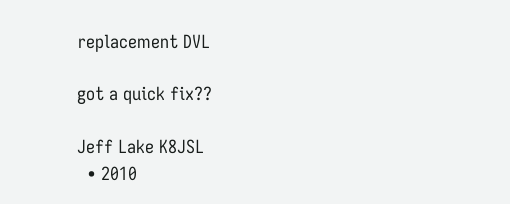replacement DVL

got a quick fix??

Jeff Lake K8JSL
  • 2010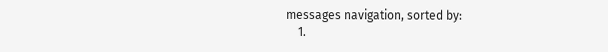messages navigation, sorted by:
    1.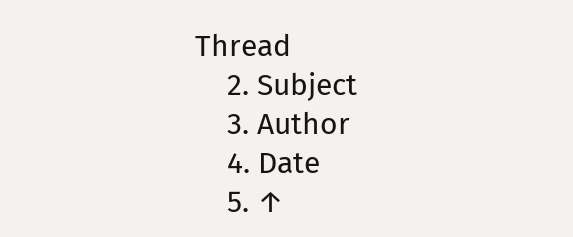Thread
    2. Subject
    3. Author
    4. Date
    5. ↑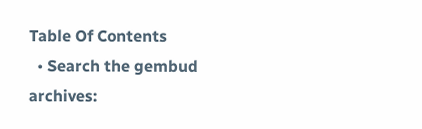Table Of Contents
  • Search the gembud archives: